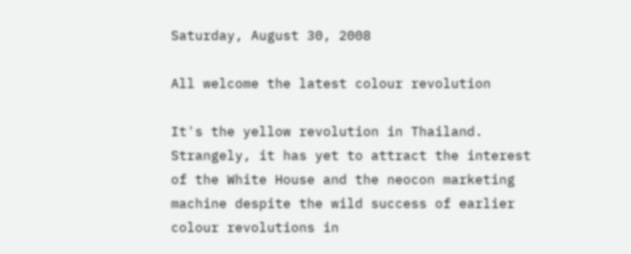Saturday, August 30, 2008

All welcome the latest colour revolution

It's the yellow revolution in Thailand. Strangely, it has yet to attract the interest of the White House and the neocon marketing machine despite the wild success of earlier colour revolutions in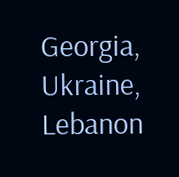Georgia, Ukraine, Lebanon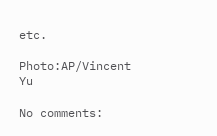etc.

Photo:AP/Vincent Yu

No comments: